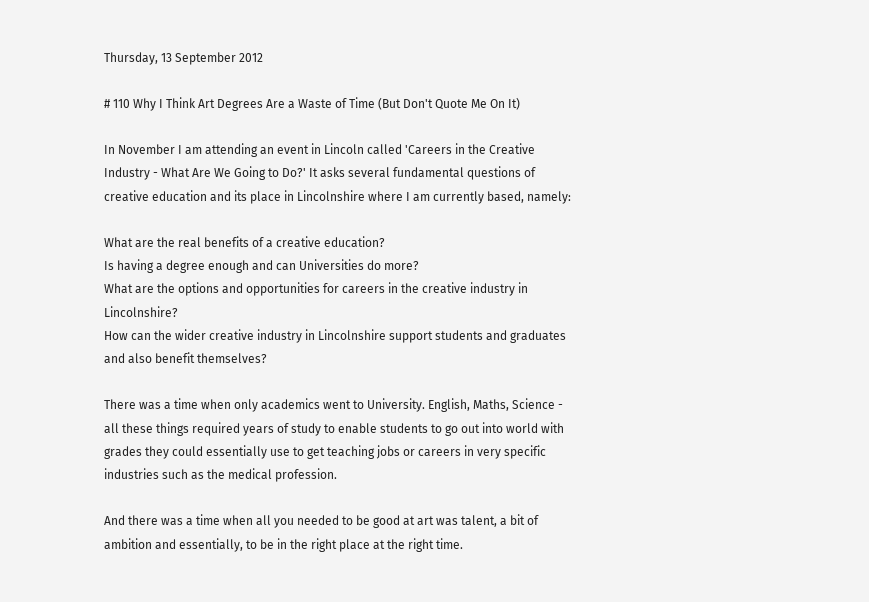Thursday, 13 September 2012

# 110 Why I Think Art Degrees Are a Waste of Time (But Don't Quote Me On It)

In November I am attending an event in Lincoln called 'Careers in the Creative Industry - What Are We Going to Do?' It asks several fundamental questions of creative education and its place in Lincolnshire where I am currently based, namely:

What are the real benefits of a creative education?
Is having a degree enough and can Universities do more?
What are the options and opportunities for careers in the creative industry in Lincolnshire?
How can the wider creative industry in Lincolnshire support students and graduates and also benefit themselves?

There was a time when only academics went to University. English, Maths, Science - all these things required years of study to enable students to go out into world with grades they could essentially use to get teaching jobs or careers in very specific industries such as the medical profession.

And there was a time when all you needed to be good at art was talent, a bit of ambition and essentially, to be in the right place at the right time.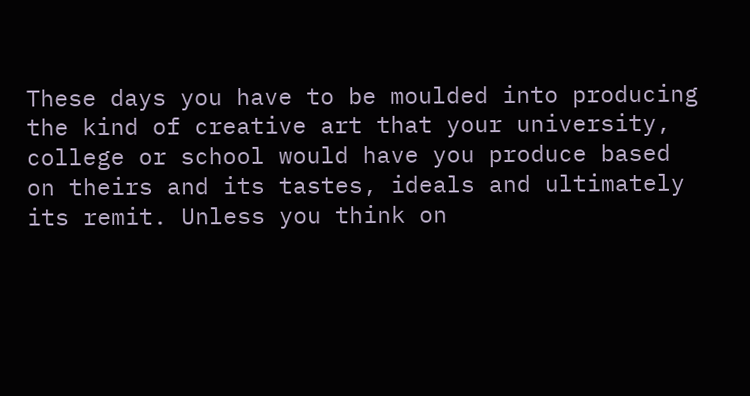These days you have to be moulded into producing the kind of creative art that your university, college or school would have you produce based on theirs and its tastes, ideals and ultimately its remit. Unless you think on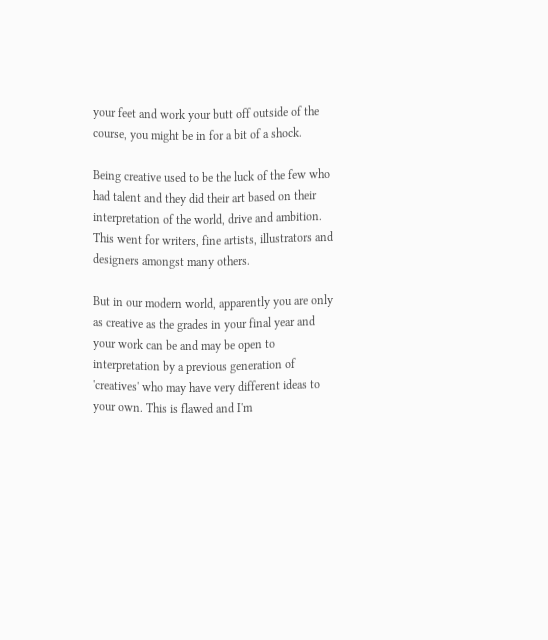your feet and work your butt off outside of the course, you might be in for a bit of a shock.

Being creative used to be the luck of the few who had talent and they did their art based on their interpretation of the world, drive and ambition. This went for writers, fine artists, illustrators and designers amongst many others.

But in our modern world, apparently you are only as creative as the grades in your final year and your work can be and may be open to interpretation by a previous generation of 'creatives' who may have very different ideas to your own. This is flawed and I'm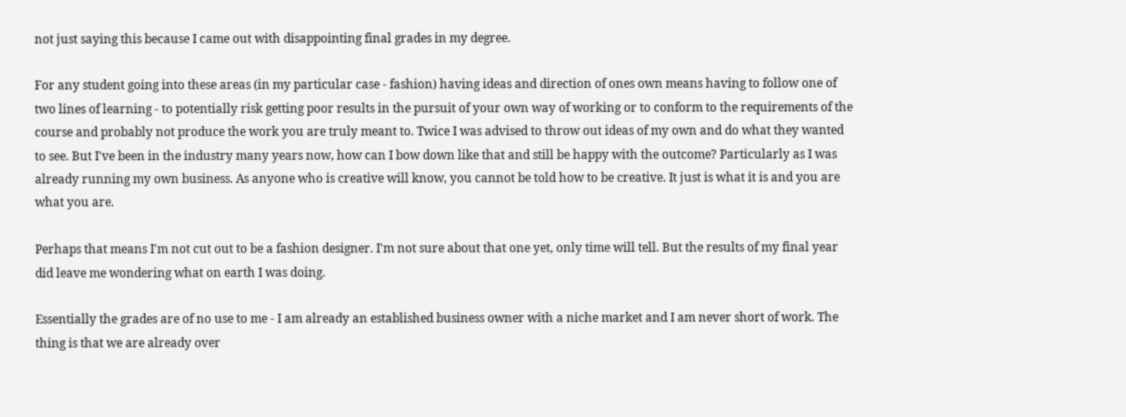not just saying this because I came out with disappointing final grades in my degree.

For any student going into these areas (in my particular case - fashion) having ideas and direction of ones own means having to follow one of two lines of learning - to potentially risk getting poor results in the pursuit of your own way of working or to conform to the requirements of the course and probably not produce the work you are truly meant to. Twice I was advised to throw out ideas of my own and do what they wanted to see. But I've been in the industry many years now, how can I bow down like that and still be happy with the outcome? Particularly as I was already running my own business. As anyone who is creative will know, you cannot be told how to be creative. It just is what it is and you are what you are.

Perhaps that means I'm not cut out to be a fashion designer. I'm not sure about that one yet, only time will tell. But the results of my final year did leave me wondering what on earth I was doing.

Essentially the grades are of no use to me - I am already an established business owner with a niche market and I am never short of work. The  thing is that we are already over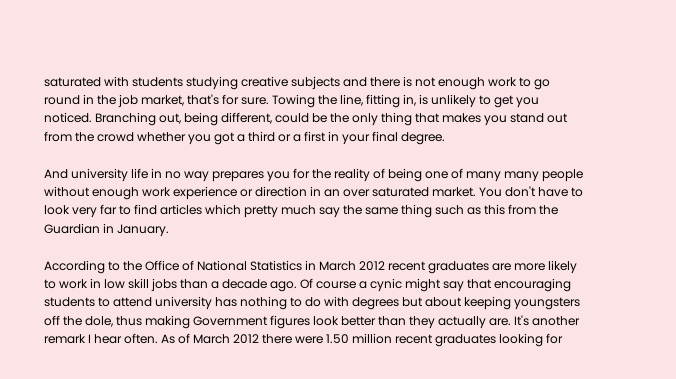saturated with students studying creative subjects and there is not enough work to go round in the job market, that's for sure. Towing the line, fitting in, is unlikely to get you noticed. Branching out, being different, could be the only thing that makes you stand out from the crowd whether you got a third or a first in your final degree.

And university life in no way prepares you for the reality of being one of many many people without enough work experience or direction in an over saturated market. You don't have to look very far to find articles which pretty much say the same thing such as this from the Guardian in January.

According to the Office of National Statistics in March 2012 recent graduates are more likely to work in low skill jobs than a decade ago. Of course a cynic might say that encouraging students to attend university has nothing to do with degrees but about keeping youngsters off the dole, thus making Government figures look better than they actually are. It's another remark I hear often. As of March 2012 there were 1.50 million recent graduates looking for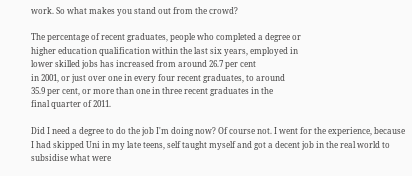work. So what makes you stand out from the crowd?

The percentage of recent graduates, people who completed a degree or
higher education qualification within the last six years, employed in
lower skilled jobs has increased from around 26.7 per cent
in 2001, or just over one in every four recent graduates, to around
35.9 per cent, or more than one in three recent graduates in the
final quarter of 2011.

Did I need a degree to do the job I'm doing now? Of course not. I went for the experience, because I had skipped Uni in my late teens, self taught myself and got a decent job in the real world to subsidise what were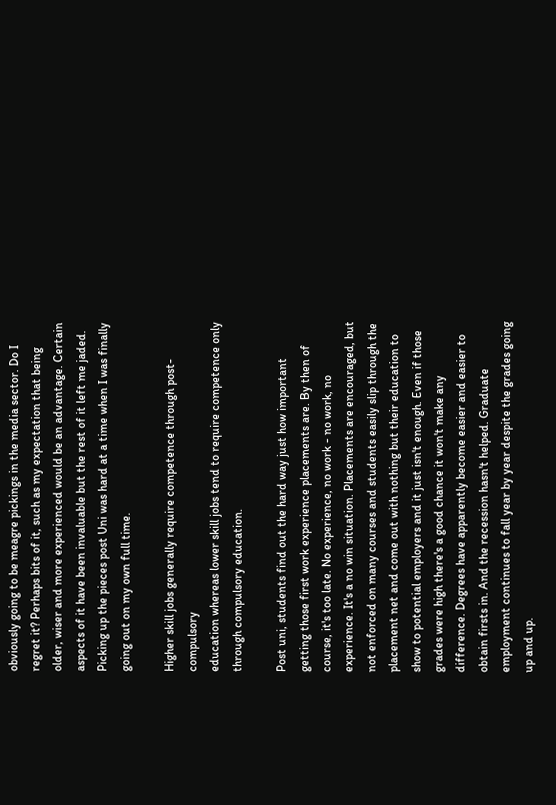obviously going to be meagre pickings in the media sector. Do I regret it? Perhaps bits of it, such as my expectation that being older, wiser and more experienced would be an advantage. Certain aspects of it have been invaluable but the rest of it left me jaded. Picking up the pieces post Uni was hard at a time when I was finally going out on my own full time.

Higher skill jobs generally require competence through post-compulsory
education whereas lower skill jobs tend to require competence only
through compulsory education.

Post uni, students find out the hard way just how important getting those first work experience placements are. By then of course, it's too late. No experience, no work - no work, no experience. It's a no win situation. Placements are encouraged, but not enforced on many courses and students easily slip through the placement net and come out with nothing but their education to show to potential employers and it just isn't enough. Even if those grades were high there's a good chance it won't make any difference. Degrees have apparently become easier and easier to obtain firsts in. And the recession hasn't helped. Graduate employment continues to fall year by year despite the grades going up and up.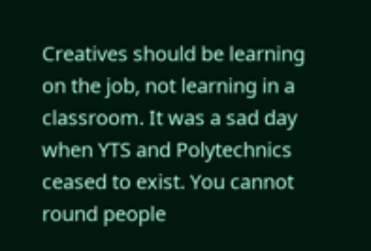Creatives should be learning on the job, not learning in a classroom. It was a sad day when YTS and Polytechnics ceased to exist. You cannot round people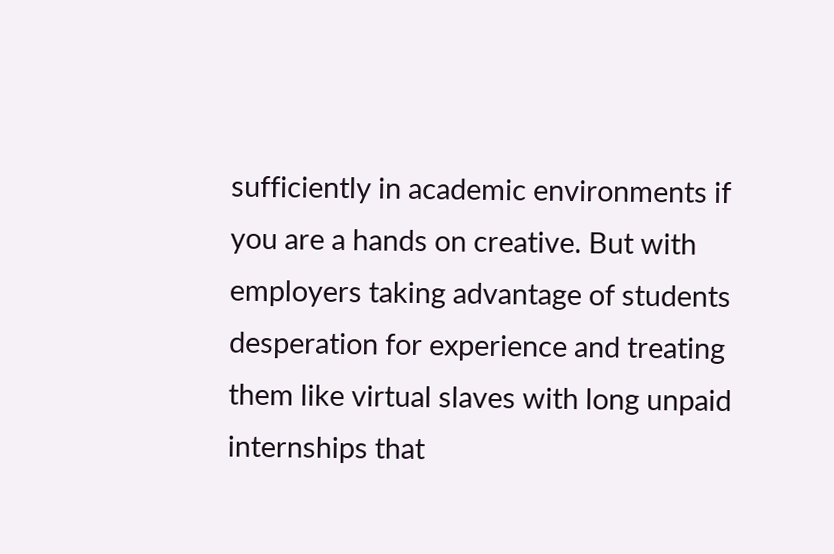sufficiently in academic environments if you are a hands on creative. But with employers taking advantage of students desperation for experience and treating them like virtual slaves with long unpaid internships that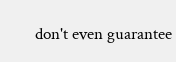don't even guarantee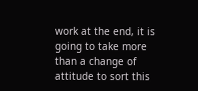work at the end, it is going to take more than a change of attitude to sort this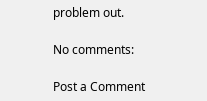problem out.

No comments:

Post a Comment